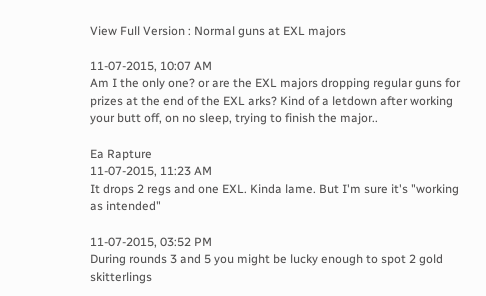View Full Version : Normal guns at EXL majors

11-07-2015, 10:07 AM
Am I the only one? or are the EXL majors dropping regular guns for prizes at the end of the EXL arks? Kind of a letdown after working your butt off, on no sleep, trying to finish the major..

Ea Rapture
11-07-2015, 11:23 AM
It drops 2 regs and one EXL. Kinda lame. But I'm sure it's "working as intended"

11-07-2015, 03:52 PM
During rounds 3 and 5 you might be lucky enough to spot 2 gold skitterlings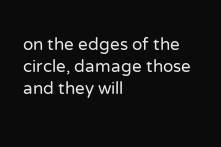on the edges of the circle, damage those and they will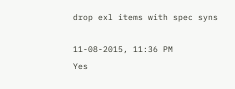drop exl items with spec syns

11-08-2015, 11:36 PM
Yes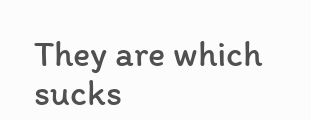They are which sucks